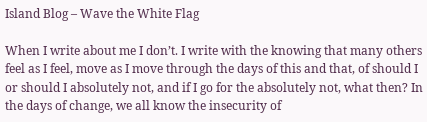Island Blog – Wave the White Flag

When I write about me I don’t. I write with the knowing that many others feel as I feel, move as I move through the days of this and that, of should I or should I absolutely not, and if I go for the absolutely not, what then? In the days of change, we all know the insecurity of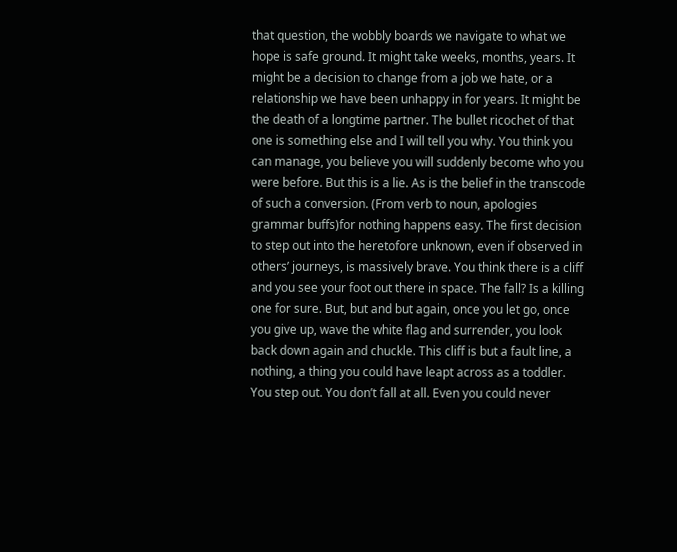that question, the wobbly boards we navigate to what we hope is safe ground. It might take weeks, months, years. It might be a decision to change from a job we hate, or a relationship we have been unhappy in for years. It might be the death of a longtime partner. The bullet ricochet of that one is something else and I will tell you why. You think you can manage, you believe you will suddenly become who you were before. But this is a lie. As is the belief in the transcode of such a conversion. (From verb to noun, apologies grammar buffs)for nothing happens easy. The first decision to step out into the heretofore unknown, even if observed in others’ journeys, is massively brave. You think there is a cliff and you see your foot out there in space. The fall? Is a killing one for sure. But, but and but again, once you let go, once you give up, wave the white flag and surrender, you look back down again and chuckle. This cliff is but a fault line, a nothing, a thing you could have leapt across as a toddler. You step out. You don’t fall at all. Even you could never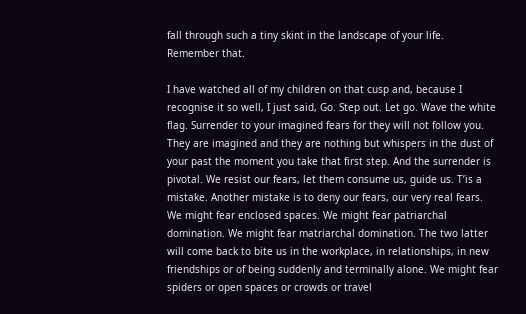fall through such a tiny skint in the landscape of your life. Remember that.

I have watched all of my children on that cusp and, because I recognise it so well, I just said, Go. Step out. Let go. Wave the white flag. Surrender to your imagined fears for they will not follow you. They are imagined and they are nothing but whispers in the dust of your past the moment you take that first step. And the surrender is pivotal. We resist our fears, let them consume us, guide us. T’is a mistake. Another mistake is to deny our fears, our very real fears. We might fear enclosed spaces. We might fear patriarchal domination. We might fear matriarchal domination. The two latter will come back to bite us in the workplace, in relationships, in new friendships or of being suddenly and terminally alone. We might fear spiders or open spaces or crowds or travel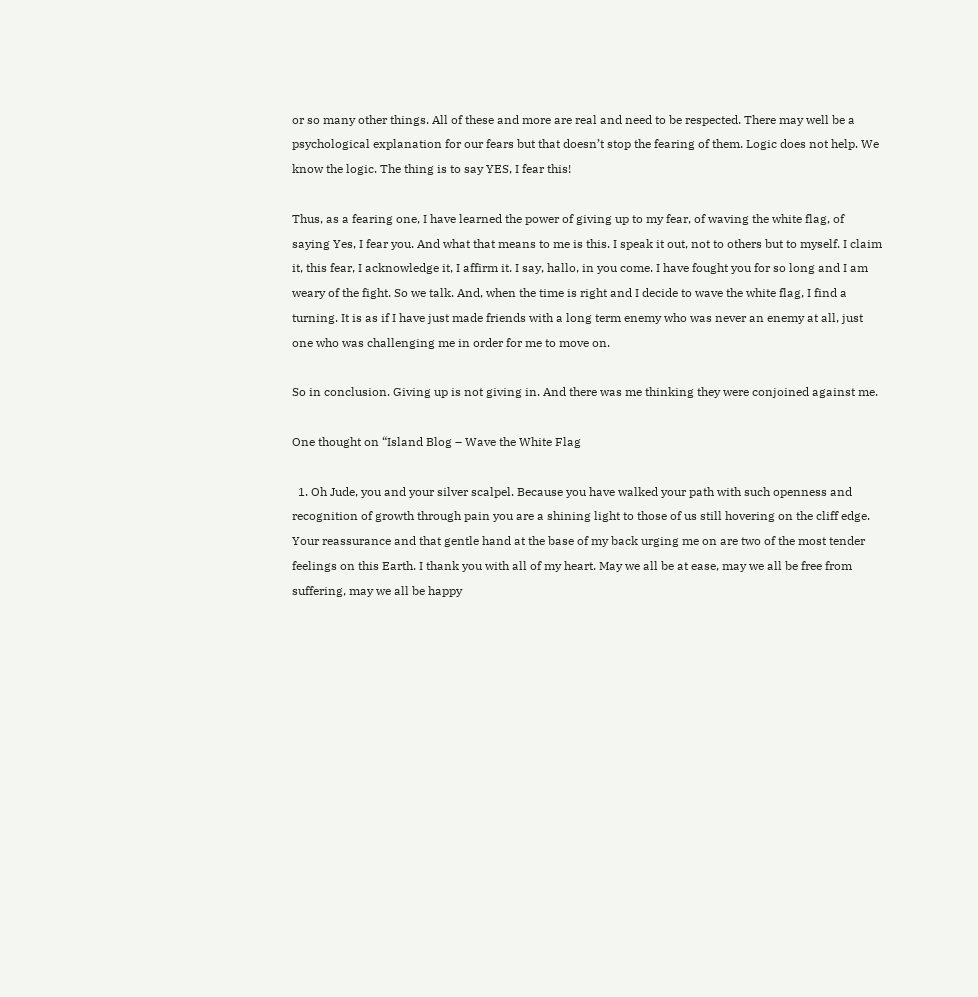or so many other things. All of these and more are real and need to be respected. There may well be a psychological explanation for our fears but that doesn’t stop the fearing of them. Logic does not help. We know the logic. The thing is to say YES, I fear this!

Thus, as a fearing one, I have learned the power of giving up to my fear, of waving the white flag, of saying Yes, I fear you. And what that means to me is this. I speak it out, not to others but to myself. I claim it, this fear, I acknowledge it, I affirm it. I say, hallo, in you come. I have fought you for so long and I am weary of the fight. So we talk. And, when the time is right and I decide to wave the white flag, I find a turning. It is as if I have just made friends with a long term enemy who was never an enemy at all, just one who was challenging me in order for me to move on.

So in conclusion. Giving up is not giving in. And there was me thinking they were conjoined against me.

One thought on “Island Blog – Wave the White Flag

  1. Oh Jude, you and your silver scalpel. Because you have walked your path with such openness and recognition of growth through pain you are a shining light to those of us still hovering on the cliff edge. Your reassurance and that gentle hand at the base of my back urging me on are two of the most tender feelings on this Earth. I thank you with all of my heart. May we all be at ease, may we all be free from suffering, may we all be happy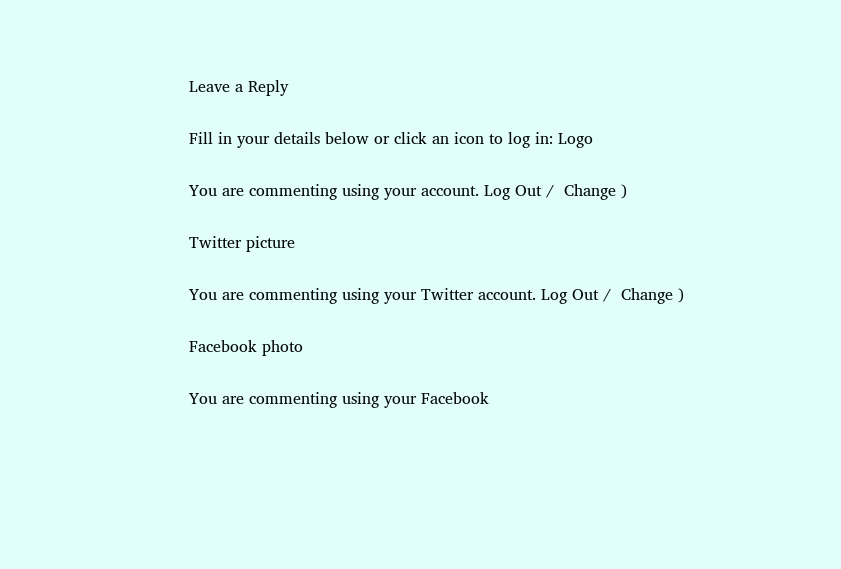Leave a Reply

Fill in your details below or click an icon to log in: Logo

You are commenting using your account. Log Out /  Change )

Twitter picture

You are commenting using your Twitter account. Log Out /  Change )

Facebook photo

You are commenting using your Facebook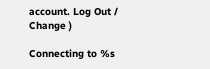account. Log Out /  Change )

Connecting to %s